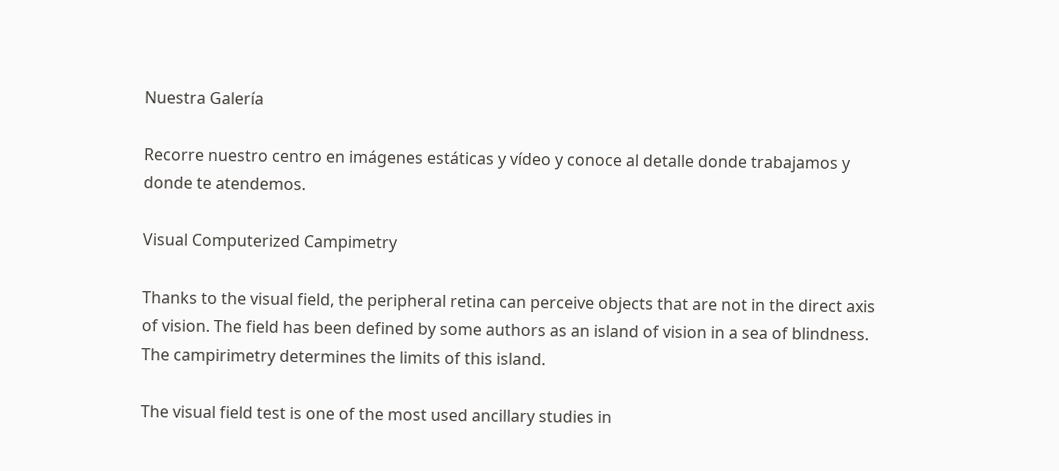Nuestra Galería

Recorre nuestro centro en imágenes estáticas y vídeo y conoce al detalle donde trabajamos y donde te atendemos.

Visual Computerized Campimetry

Thanks to the visual field, the peripheral retina can perceive objects that are not in the direct axis of vision. The field has been defined by some authors as an island of vision in a sea of blindness. The campirimetry determines the limits of this island.

The visual field test is one of the most used ancillary studies in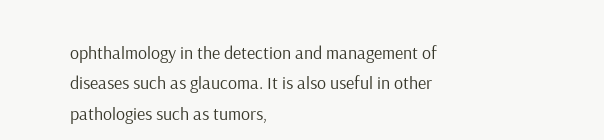ophthalmology in the detection and management of diseases such as glaucoma. It is also useful in other pathologies such as tumors,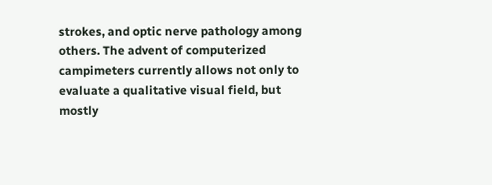strokes, and optic nerve pathology among others. The advent of computerized campimeters currently allows not only to evaluate a qualitative visual field, but mostly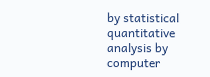by statistical quantitative analysis by computer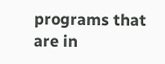programs that are in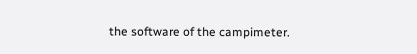the software of the campimeter.